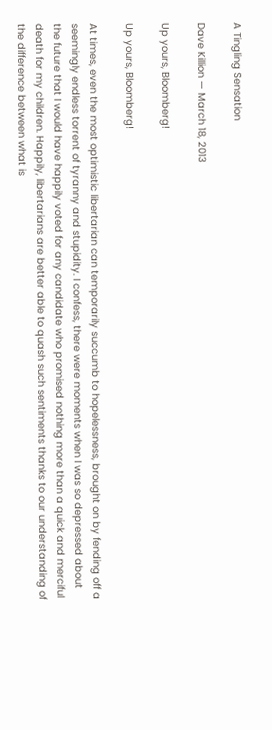A Tingling Sensation

Dave Killion — March 18, 2013

Up yours, Bloomberg!

Up yours, Bloomberg!

At times, even the most optimistic libertarian can temporarily succumb to hopelessness, brought on by fending off a seemingly endless torrent of tyranny and stupidity. I confess, there were moments when I was so depressed about the future that I would have happily voted for any candidate who promised nothing more than a quick and merciful death for my children. Happily, libertarians are better able to quash such sentiments thanks to our understanding of the difference between what is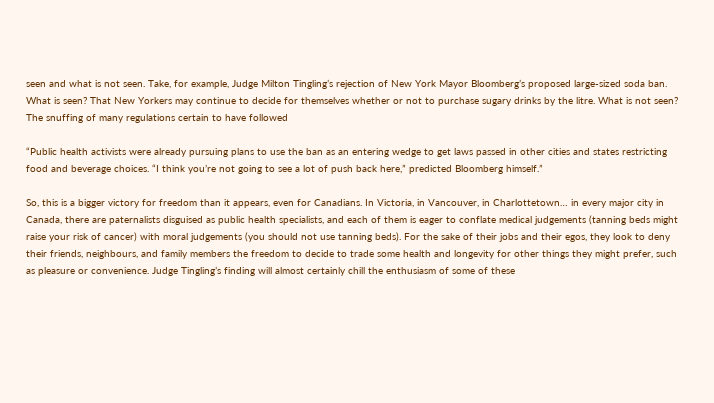seen and what is not seen. Take, for example, Judge Milton Tingling’s rejection of New York Mayor Bloomberg’s proposed large-sized soda ban. What is seen? That New Yorkers may continue to decide for themselves whether or not to purchase sugary drinks by the litre. What is not seen? The snuffing of many regulations certain to have followed

“Public health activists were already pursuing plans to use the ban as an entering wedge to get laws passed in other cities and states restricting food and beverage choices. “I think you’re not going to see a lot of push back here,” predicted Bloomberg himself.”

So, this is a bigger victory for freedom than it appears, even for Canadians. In Victoria, in Vancouver, in Charlottetown… in every major city in Canada, there are paternalists disguised as public health specialists, and each of them is eager to conflate medical judgements (tanning beds might raise your risk of cancer) with moral judgements (you should not use tanning beds). For the sake of their jobs and their egos, they look to deny their friends, neighbours, and family members the freedom to decide to trade some health and longevity for other things they might prefer, such as pleasure or convenience. Judge Tingling’s finding will almost certainly chill the enthusiasm of some of these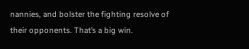nannies, and bolster the fighting resolve of their opponents. That’s a big win.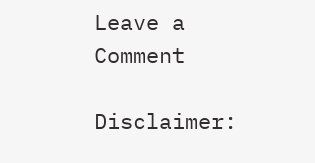Leave a Comment

Disclaimer: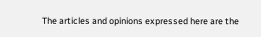The articles and opinions expressed here are the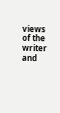views of the writer and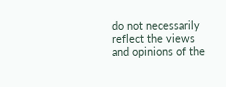do not necessarily reflect the views and opinions of the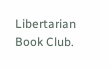Libertarian Book Club.